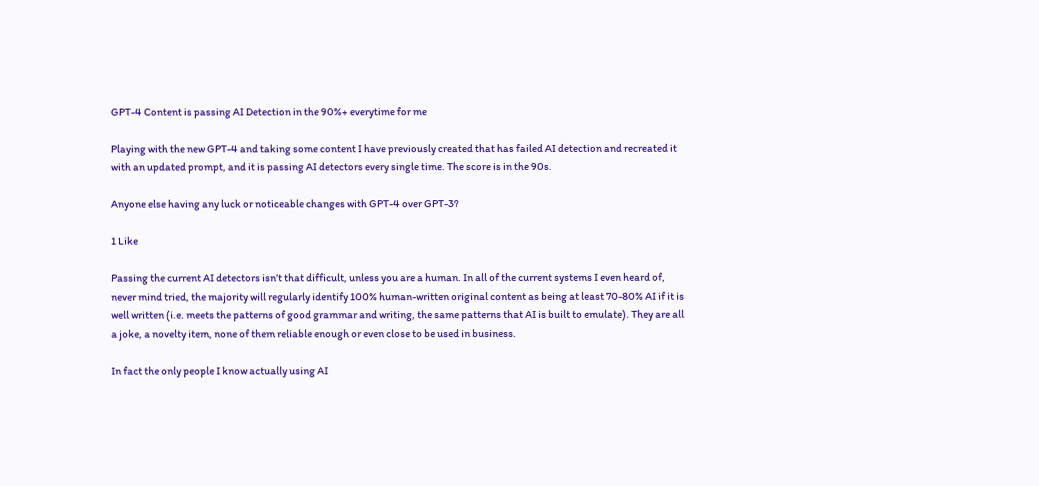GPT-4 Content is passing AI Detection in the 90%+ everytime for me

Playing with the new GPT-4 and taking some content I have previously created that has failed AI detection and recreated it with an updated prompt, and it is passing AI detectors every single time. The score is in the 90s.

Anyone else having any luck or noticeable changes with GPT-4 over GPT-3?

1 Like

Passing the current AI detectors isn’t that difficult, unless you are a human. In all of the current systems I even heard of, never mind tried, the majority will regularly identify 100% human-written original content as being at least 70-80% AI if it is well written (i.e. meets the patterns of good grammar and writing, the same patterns that AI is built to emulate). They are all a joke, a novelty item, none of them reliable enough or even close to be used in business.

In fact the only people I know actually using AI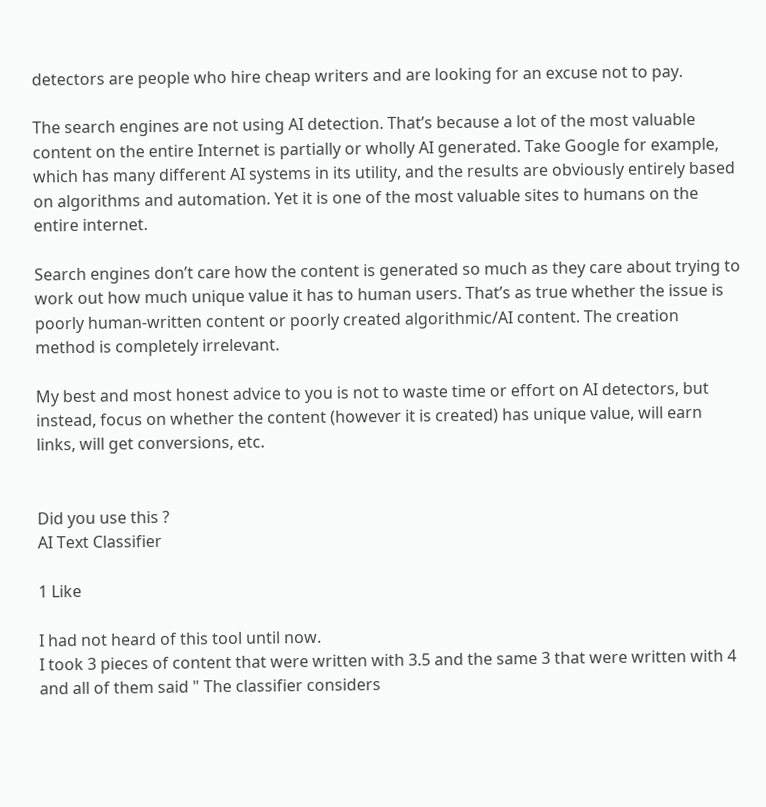detectors are people who hire cheap writers and are looking for an excuse not to pay.

The search engines are not using AI detection. That’s because a lot of the most valuable content on the entire Internet is partially or wholly AI generated. Take Google for example, which has many different AI systems in its utility, and the results are obviously entirely based on algorithms and automation. Yet it is one of the most valuable sites to humans on the entire internet.

Search engines don’t care how the content is generated so much as they care about trying to work out how much unique value it has to human users. That’s as true whether the issue is poorly human-written content or poorly created algorithmic/AI content. The creation method is completely irrelevant.

My best and most honest advice to you is not to waste time or effort on AI detectors, but instead, focus on whether the content (however it is created) has unique value, will earn links, will get conversions, etc.


Did you use this ?
AI Text Classifier

1 Like

I had not heard of this tool until now.
I took 3 pieces of content that were written with 3.5 and the same 3 that were written with 4 and all of them said " The classifier considers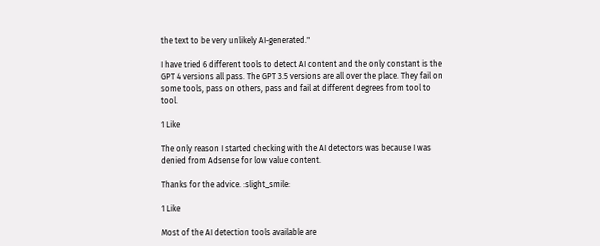the text to be very unlikely AI-generated."

I have tried 6 different tools to detect AI content and the only constant is the GPT 4 versions all pass. The GPT 3.5 versions are all over the place. They fail on some tools, pass on others, pass and fail at different degrees from tool to tool.

1 Like

The only reason I started checking with the AI detectors was because I was denied from Adsense for low value content.

Thanks for the advice. :slight_smile:

1 Like

Most of the AI detection tools available are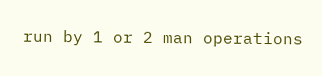run by 1 or 2 man operations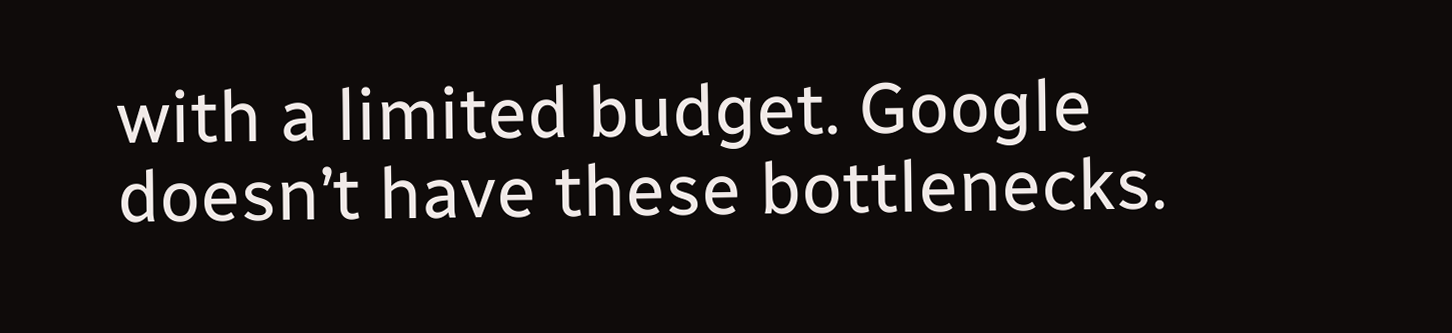with a limited budget. Google doesn’t have these bottlenecks.